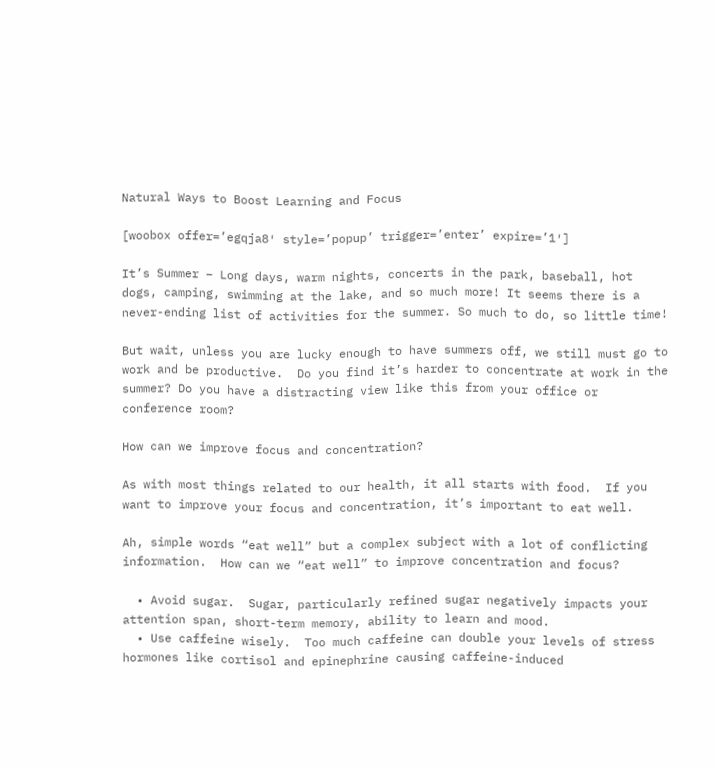Natural Ways to Boost Learning and Focus

[woobox offer=’egqja8′ style=’popup’ trigger=’enter’ expire=’1′]

It’s Summer – Long days, warm nights, concerts in the park, baseball, hot dogs, camping, swimming at the lake, and so much more! It seems there is a never-ending list of activities for the summer. So much to do, so little time!

But wait, unless you are lucky enough to have summers off, we still must go to work and be productive.  Do you find it’s harder to concentrate at work in the summer? Do you have a distracting view like this from your office or conference room?

How can we improve focus and concentration?

As with most things related to our health, it all starts with food.  If you want to improve your focus and concentration, it’s important to eat well.

Ah, simple words “eat well” but a complex subject with a lot of conflicting information.  How can we “eat well” to improve concentration and focus?

  • Avoid sugar.  Sugar, particularly refined sugar negatively impacts your attention span, short-term memory, ability to learn and mood.
  • Use caffeine wisely.  Too much caffeine can double your levels of stress hormones like cortisol and epinephrine causing caffeine-induced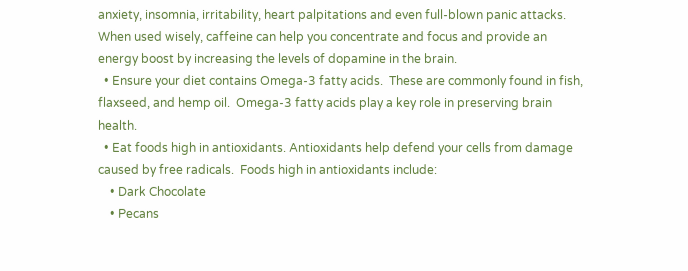anxiety, insomnia, irritability, heart palpitations and even full-blown panic attacks. When used wisely, caffeine can help you concentrate and focus and provide an energy boost by increasing the levels of dopamine in the brain.
  • Ensure your diet contains Omega-3 fatty acids.  These are commonly found in fish, flaxseed, and hemp oil.  Omega-3 fatty acids play a key role in preserving brain health.
  • Eat foods high in antioxidants. Antioxidants help defend your cells from damage caused by free radicals.  Foods high in antioxidants include:
    • Dark Chocolate
    • Pecans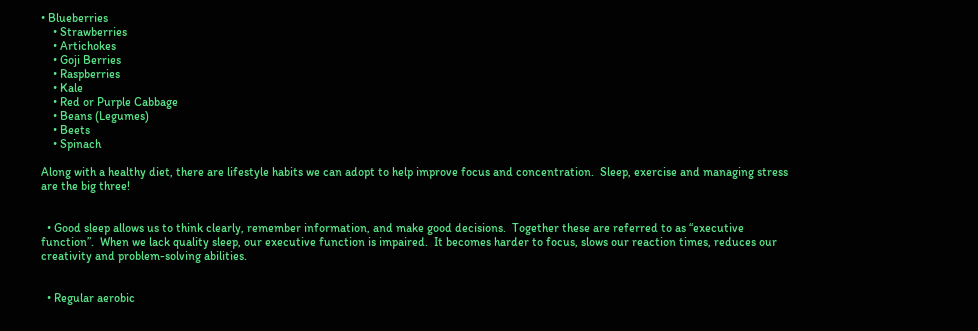• Blueberries
    • Strawberries
    • Artichokes
    • Goji Berries
    • Raspberries
    • Kale
    • Red or Purple Cabbage
    • Beans (Legumes)
    • Beets
    • Spinach

Along with a healthy diet, there are lifestyle habits we can adopt to help improve focus and concentration.  Sleep, exercise and managing stress are the big three!


  • Good sleep allows us to think clearly, remember information, and make good decisions.  Together these are referred to as “executive function”.  When we lack quality sleep, our executive function is impaired.  It becomes harder to focus, slows our reaction times, reduces our creativity and problem-solving abilities.


  • Regular aerobic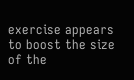exercise appears to boost the size of the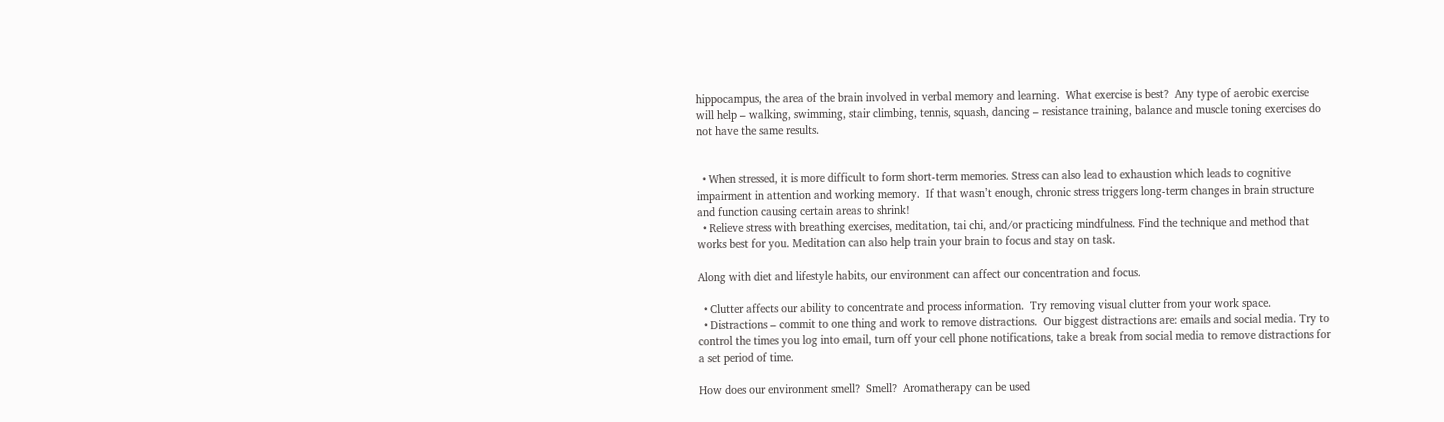hippocampus, the area of the brain involved in verbal memory and learning.  What exercise is best?  Any type of aerobic exercise will help – walking, swimming, stair climbing, tennis, squash, dancing – resistance training, balance and muscle toning exercises do not have the same results.


  • When stressed, it is more difficult to form short-term memories. Stress can also lead to exhaustion which leads to cognitive impairment in attention and working memory.  If that wasn’t enough, chronic stress triggers long-term changes in brain structure and function causing certain areas to shrink!
  • Relieve stress with breathing exercises, meditation, tai chi, and/or practicing mindfulness. Find the technique and method that works best for you. Meditation can also help train your brain to focus and stay on task.

Along with diet and lifestyle habits, our environment can affect our concentration and focus.

  • Clutter affects our ability to concentrate and process information.  Try removing visual clutter from your work space.
  • Distractions – commit to one thing and work to remove distractions.  Our biggest distractions are: emails and social media. Try to control the times you log into email, turn off your cell phone notifications, take a break from social media to remove distractions for a set period of time.

How does our environment smell?  Smell?  Aromatherapy can be used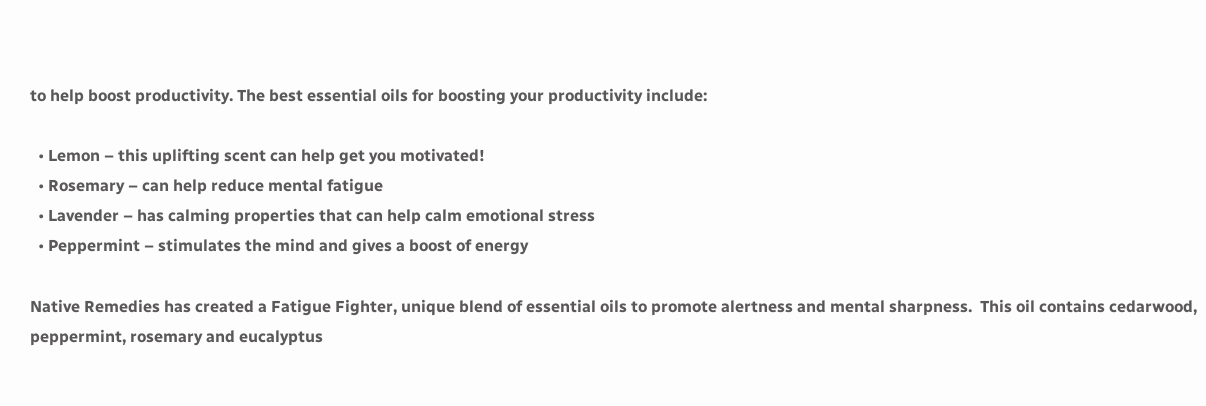to help boost productivity. The best essential oils for boosting your productivity include:

  • Lemon – this uplifting scent can help get you motivated!
  • Rosemary – can help reduce mental fatigue
  • Lavender – has calming properties that can help calm emotional stress
  • Peppermint – stimulates the mind and gives a boost of energy

Native Remedies has created a Fatigue Fighter, unique blend of essential oils to promote alertness and mental sharpness.  This oil contains cedarwood, peppermint, rosemary and eucalyptus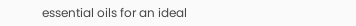essential oils for an ideal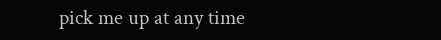pick me up at any time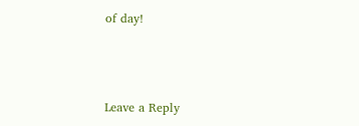of day!



Leave a Reply